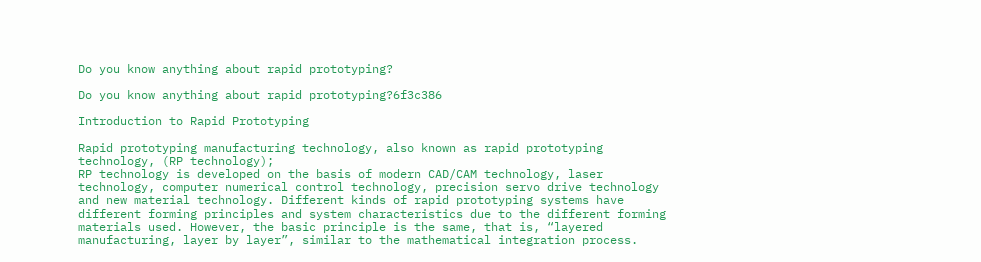Do you know anything about rapid prototyping?

Do you know anything about rapid prototyping?6f3c386

Introduction to Rapid Prototyping

Rapid prototyping manufacturing technology, also known as rapid prototyping technology, (RP technology);
RP technology is developed on the basis of modern CAD/CAM technology, laser technology, computer numerical control technology, precision servo drive technology and new material technology. Different kinds of rapid prototyping systems have different forming principles and system characteristics due to the different forming materials used. However, the basic principle is the same, that is, “layered manufacturing, layer by layer”, similar to the mathematical integration process.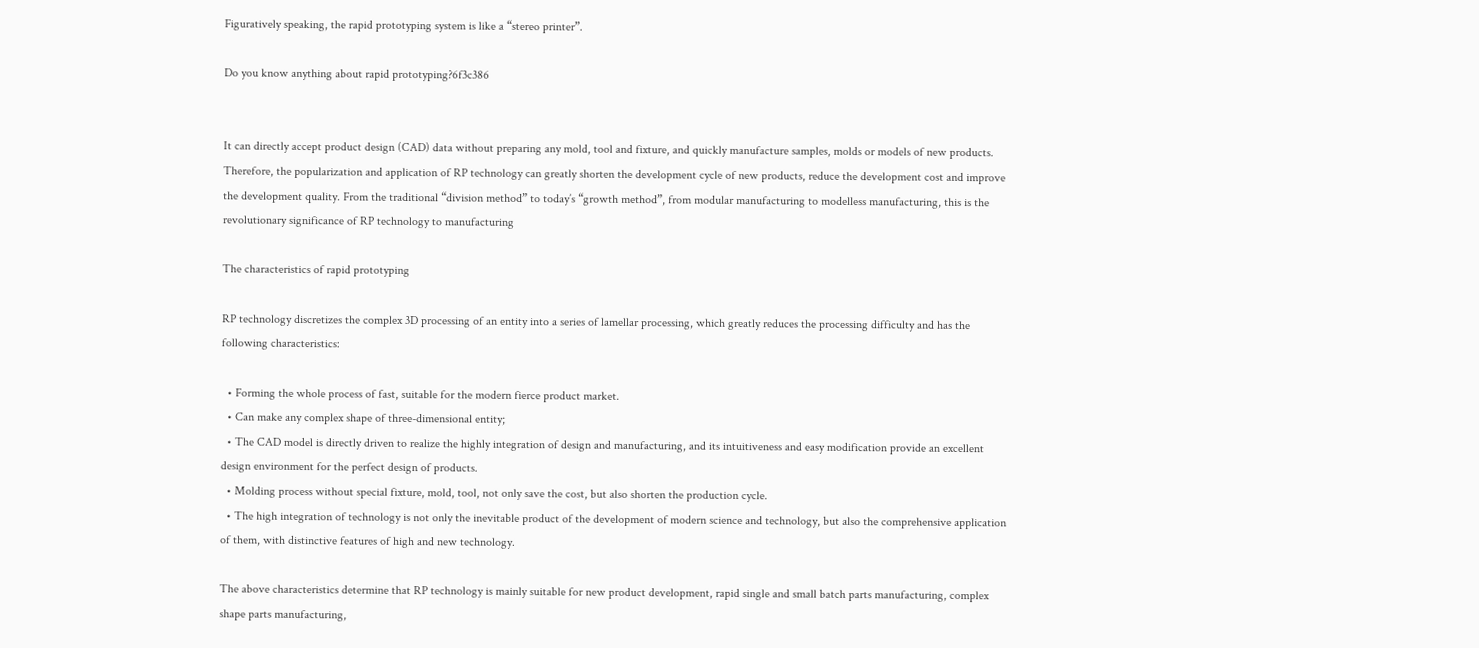Figuratively speaking, the rapid prototyping system is like a “stereo printer”.

Do you know anything about rapid prototyping?6f3c386


It can directly accept product design (CAD) data without preparing any mold, tool and fixture, and quickly manufacture samples, molds or models of new products. Therefore, the popularization and application of RP technology can greatly shorten the development cycle of new products, reduce the development cost and improve the development quality. From the traditional “division method” to today’s “growth method”, from modular manufacturing to modelless manufacturing, this is the revolutionary significance of RP technology to manufacturing

The characteristics of rapid prototyping

RP technology discretizes the complex 3D processing of an entity into a series of lamellar processing, which greatly reduces the processing difficulty and has the following characteristics:

  • Forming the whole process of fast, suitable for the modern fierce product market.
  • Can make any complex shape of three-dimensional entity;
  • The CAD model is directly driven to realize the highly integration of design and manufacturing, and its intuitiveness and easy modification provide an excellent design environment for the perfect design of products.
  • Molding process without special fixture, mold, tool, not only save the cost, but also shorten the production cycle.
  • The high integration of technology is not only the inevitable product of the development of modern science and technology, but also the comprehensive application of them, with distinctive features of high and new technology.

The above characteristics determine that RP technology is mainly suitable for new product development, rapid single and small batch parts manufacturing, complex shape parts manufacturing,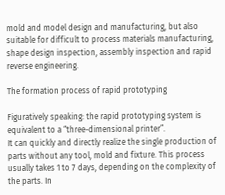mold and model design and manufacturing, but also suitable for difficult to process materials manufacturing, shape design inspection, assembly inspection and rapid reverse engineering.

The formation process of rapid prototyping

Figuratively speaking: the rapid prototyping system is equivalent to a “three-dimensional printer”.
It can quickly and directly realize the single production of parts without any tool, mold and fixture. This process usually takes 1 to 7 days, depending on the complexity of the parts. In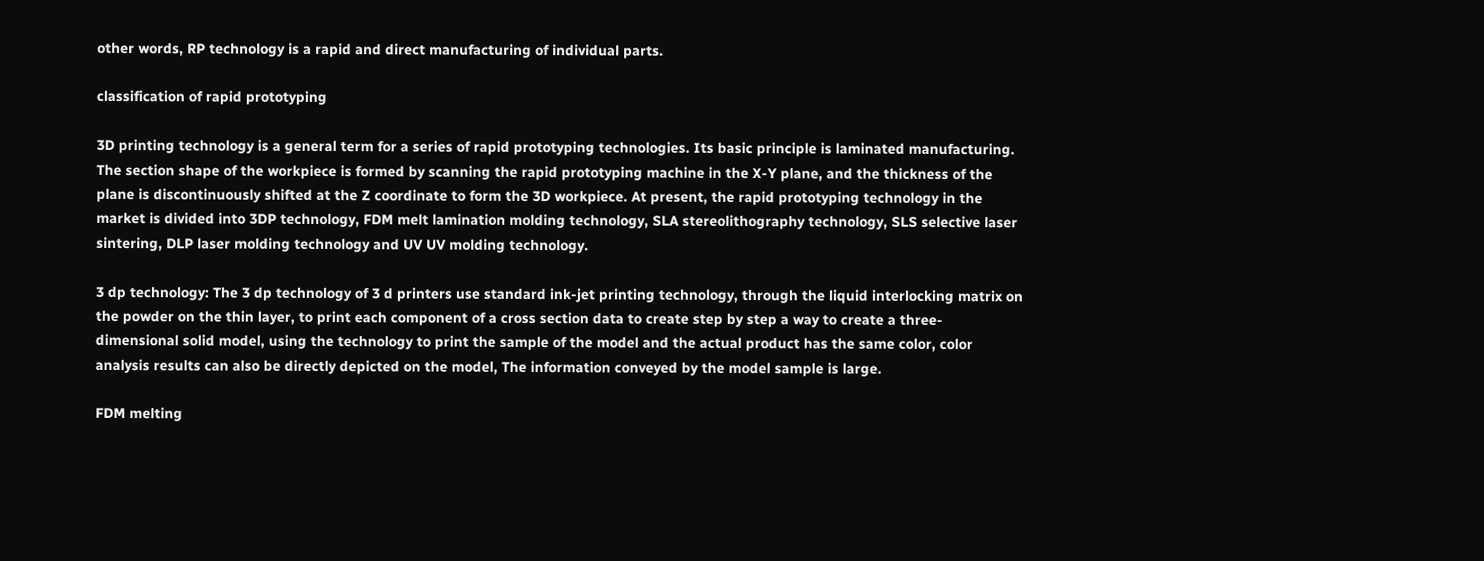other words, RP technology is a rapid and direct manufacturing of individual parts.

classification of rapid prototyping

3D printing technology is a general term for a series of rapid prototyping technologies. Its basic principle is laminated manufacturing. The section shape of the workpiece is formed by scanning the rapid prototyping machine in the X-Y plane, and the thickness of the plane is discontinuously shifted at the Z coordinate to form the 3D workpiece. At present, the rapid prototyping technology in the market is divided into 3DP technology, FDM melt lamination molding technology, SLA stereolithography technology, SLS selective laser sintering, DLP laser molding technology and UV UV molding technology.

3 dp technology: The 3 dp technology of 3 d printers use standard ink-jet printing technology, through the liquid interlocking matrix on the powder on the thin layer, to print each component of a cross section data to create step by step a way to create a three-dimensional solid model, using the technology to print the sample of the model and the actual product has the same color, color analysis results can also be directly depicted on the model, The information conveyed by the model sample is large.

FDM melting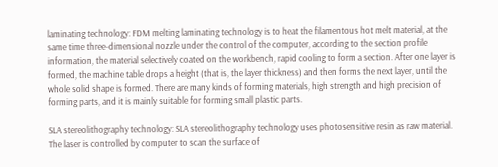laminating technology: FDM melting laminating technology is to heat the filamentous hot melt material, at the same time three-dimensional nozzle under the control of the computer, according to the section profile information, the material selectively coated on the workbench, rapid cooling to form a section. After one layer is formed, the machine table drops a height (that is, the layer thickness) and then forms the next layer, until the whole solid shape is formed. There are many kinds of forming materials, high strength and high precision of forming parts, and it is mainly suitable for forming small plastic parts.

SLA stereolithography technology: SLA stereolithography technology uses photosensitive resin as raw material. The laser is controlled by computer to scan the surface of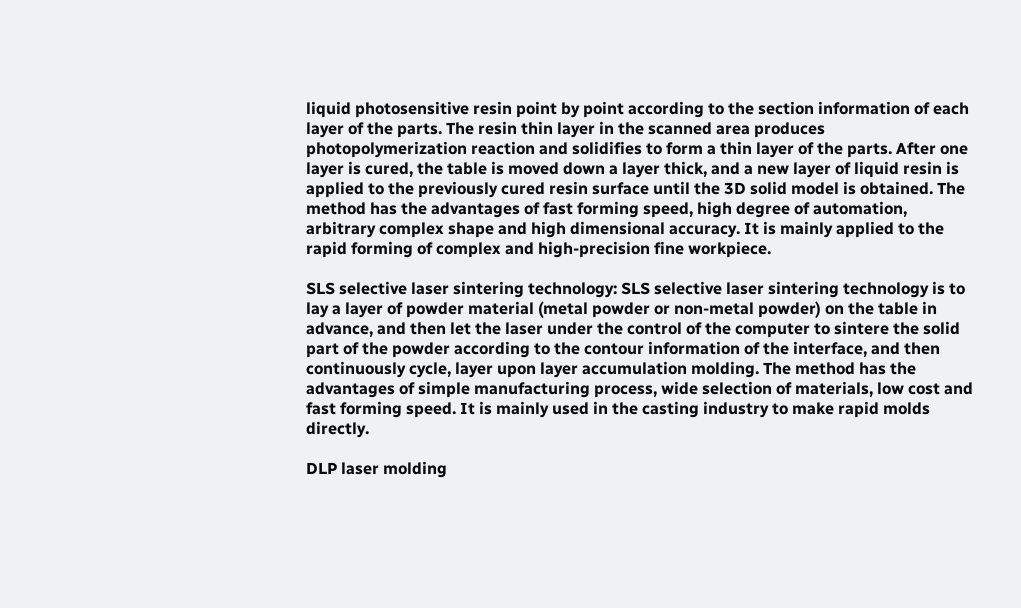liquid photosensitive resin point by point according to the section information of each layer of the parts. The resin thin layer in the scanned area produces photopolymerization reaction and solidifies to form a thin layer of the parts. After one layer is cured, the table is moved down a layer thick, and a new layer of liquid resin is applied to the previously cured resin surface until the 3D solid model is obtained. The method has the advantages of fast forming speed, high degree of automation, arbitrary complex shape and high dimensional accuracy. It is mainly applied to the rapid forming of complex and high-precision fine workpiece.

SLS selective laser sintering technology: SLS selective laser sintering technology is to lay a layer of powder material (metal powder or non-metal powder) on the table in advance, and then let the laser under the control of the computer to sintere the solid part of the powder according to the contour information of the interface, and then continuously cycle, layer upon layer accumulation molding. The method has the advantages of simple manufacturing process, wide selection of materials, low cost and fast forming speed. It is mainly used in the casting industry to make rapid molds directly.

DLP laser molding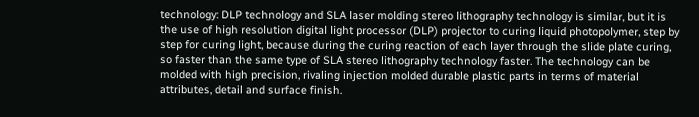technology: DLP technology and SLA laser molding stereo lithography technology is similar, but it is the use of high resolution digital light processor (DLP) projector to curing liquid photopolymer, step by step for curing light, because during the curing reaction of each layer through the slide plate curing, so faster than the same type of SLA stereo lithography technology faster. The technology can be molded with high precision, rivaling injection molded durable plastic parts in terms of material attributes, detail and surface finish.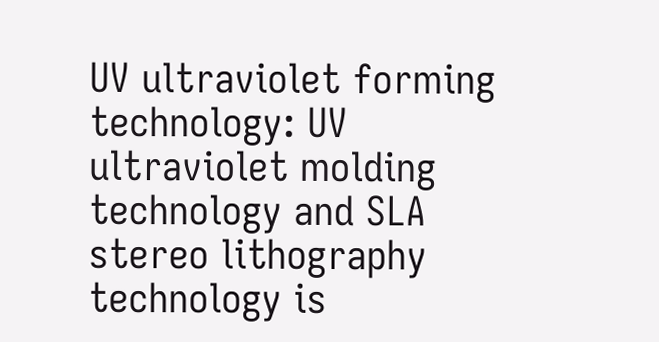UV ultraviolet forming technology: UV ultraviolet molding technology and SLA stereo lithography technology is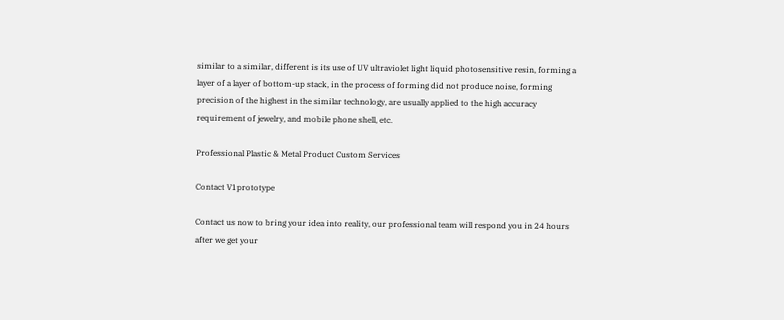similar to a similar, different is its use of UV ultraviolet light liquid photosensitive resin, forming a layer of a layer of bottom-up stack, in the process of forming did not produce noise, forming precision of the highest in the similar technology, are usually applied to the high accuracy requirement of jewelry, and mobile phone shell, etc.

Professional Plastic & Metal Product Custom Services

Contact V1prototype

Contact us now to bring your idea into reality, our professional team will respond you in 24 hours after we get your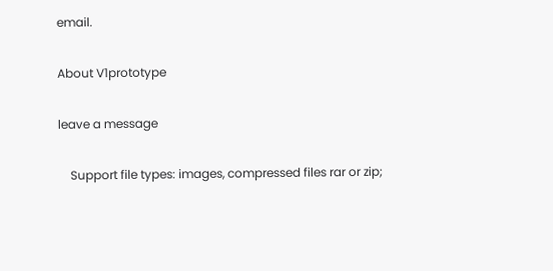email.

About V1prototype

leave a message

    Support file types: images, compressed files rar or zip;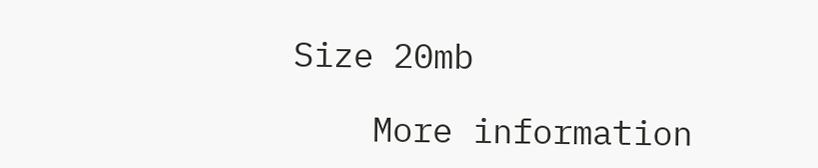Size 20mb

    More information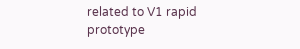related to V1 rapid prototype